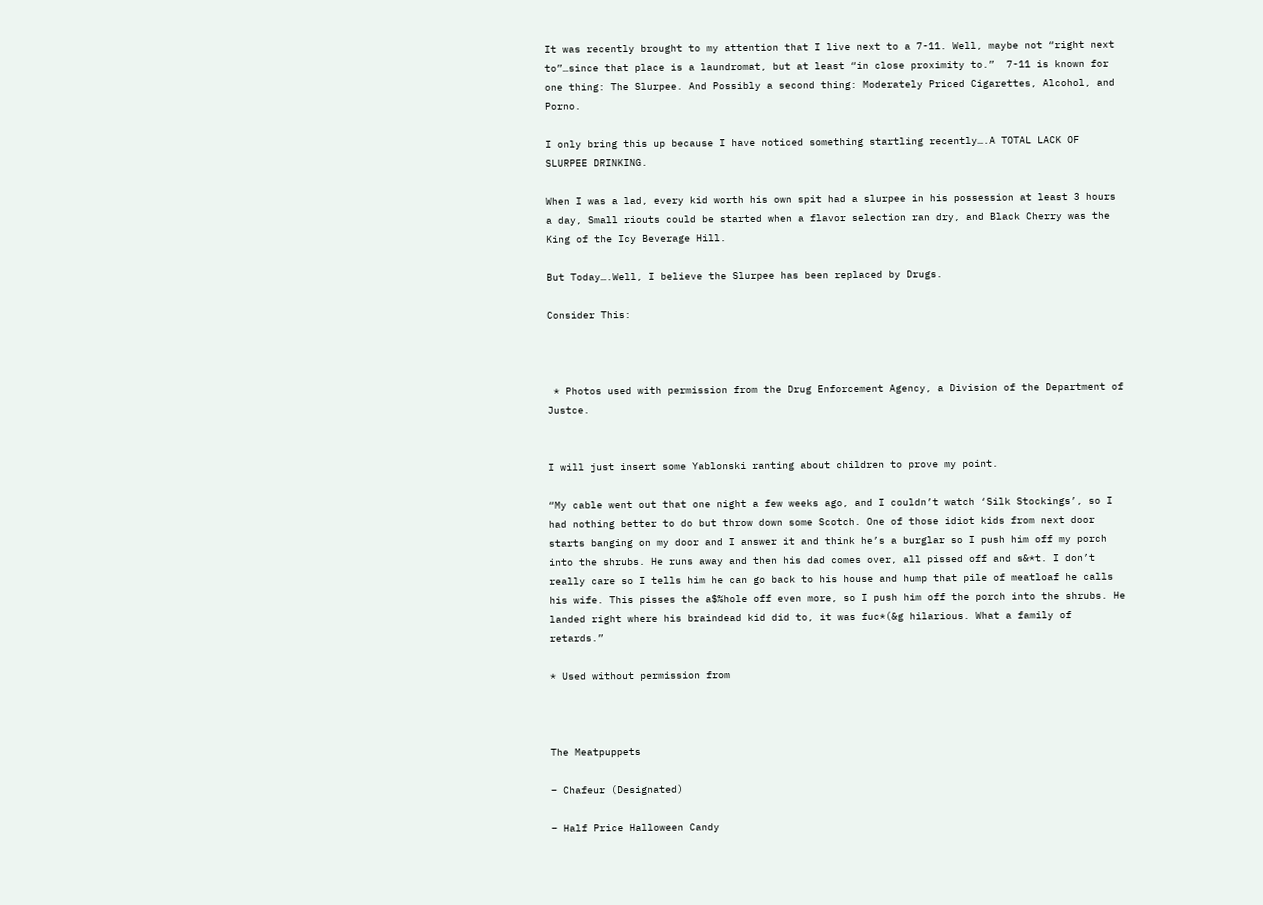It was recently brought to my attention that I live next to a 7-11. Well, maybe not “right next to”…since that place is a laundromat, but at least “in close proximity to.”  7-11 is known for one thing: The Slurpee. And Possibly a second thing: Moderately Priced Cigarettes, Alcohol, and Porno.

I only bring this up because I have noticed something startling recently….A TOTAL LACK OF SLURPEE DRINKING.

When I was a lad, every kid worth his own spit had a slurpee in his possession at least 3 hours a day, Small riouts could be started when a flavor selection ran dry, and Black Cherry was the King of the Icy Beverage Hill.

But Today….Well, I believe the Slurpee has been replaced by Drugs.

Consider This:



 * Photos used with permission from the Drug Enforcement Agency, a Division of the Department of Justce.


I will just insert some Yablonski ranting about children to prove my point.

“My cable went out that one night a few weeks ago, and I couldn’t watch ‘Silk Stockings’, so I had nothing better to do but throw down some Scotch. One of those idiot kids from next door starts banging on my door and I answer it and think he’s a burglar so I push him off my porch into the shrubs. He runs away and then his dad comes over, all pissed off and s&*t. I don’t really care so I tells him he can go back to his house and hump that pile of meatloaf he calls his wife. This pisses the a$%hole off even more, so I push him off the porch into the shrubs. He landed right where his braindead kid did to, it was fuc*(&g hilarious. What a family of retards.”

* Used without permission from



The Meatpuppets

– Chafeur (Designated)

– Half Price Halloween Candy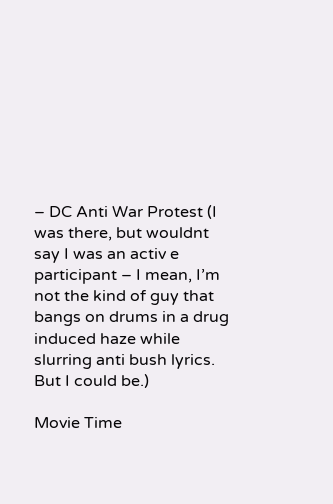– DC Anti War Protest (I was there, but wouldnt say I was an activ e participant – I mean, I’m not the kind of guy that bangs on drums in a drug induced haze while slurring anti bush lyrics. But I could be.)

Movie Time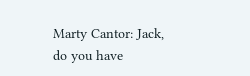Marty Cantor: Jack, do you have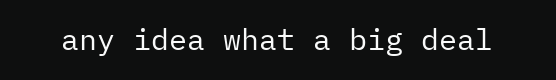any idea what a big deal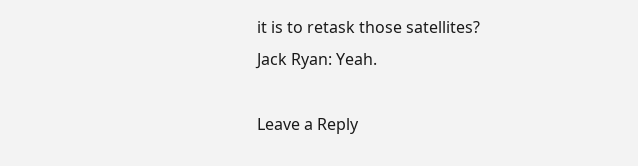it is to retask those satellites?
Jack Ryan: Yeah.

Leave a Reply